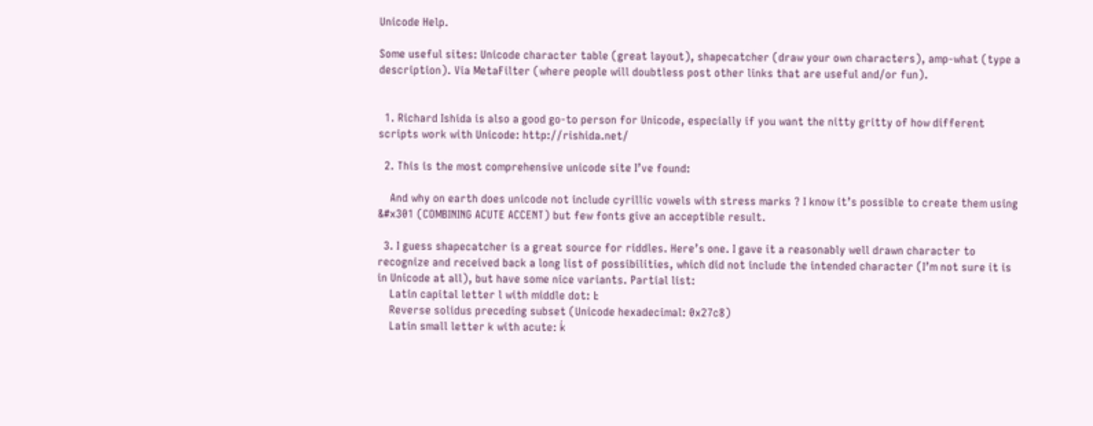Unicode Help.

Some useful sites: Unicode character table (great layout), shapecatcher (draw your own characters), amp-what (type a description). Via MetaFilter (where people will doubtless post other links that are useful and/or fun).


  1. Richard Ishida is also a good go-to person for Unicode, especially if you want the nitty gritty of how different scripts work with Unicode: http://rishida.net/

  2. This is the most comprehensive unicode site I’ve found:

    And why on earth does unicode not include cyrillic vowels with stress marks ? I know it’s possible to create them using &#x301 (COMBINING ACUTE ACCENT) but few fonts give an acceptible result.

  3. I guess shapecatcher is a great source for riddles. Here’s one. I gave it a reasonably well drawn character to recognize and received back a long list of possibilities, which did not include the intended character (I’m not sure it is in Unicode at all), but have some nice variants. Partial list:
    Latin capital letter l with middle dot: Ŀ
    Reverse solidus preceding subset (Unicode hexadecimal: 0x27c8)
    Latin small letter k with acute: ḱ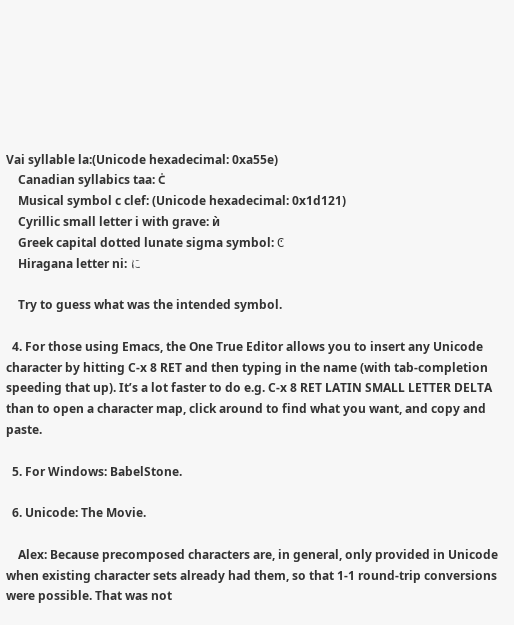Vai syllable la:(Unicode hexadecimal: 0xa55e)
    Canadian syllabics taa: ᑖ
    Musical symbol c clef: (Unicode hexadecimal: 0x1d121)
    Cyrillic small letter i with grave: ѝ
    Greek capital dotted lunate sigma symbol: Ͼ
    Hiragana letter ni: に

    Try to guess what was the intended symbol.

  4. For those using Emacs, the One True Editor allows you to insert any Unicode character by hitting C-x 8 RET and then typing in the name (with tab-completion speeding that up). It’s a lot faster to do e.g. C-x 8 RET LATIN SMALL LETTER DELTA than to open a character map, click around to find what you want, and copy and paste.

  5. For Windows: BabelStone.

  6. Unicode: The Movie.

    Alex: Because precomposed characters are, in general, only provided in Unicode when existing character sets already had them, so that 1-1 round-trip conversions were possible. That was not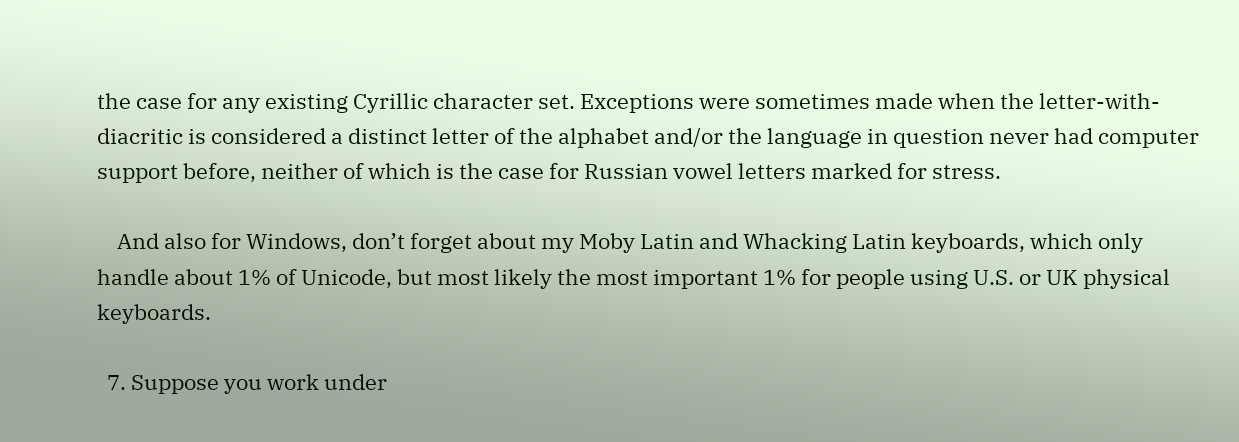the case for any existing Cyrillic character set. Exceptions were sometimes made when the letter-with-diacritic is considered a distinct letter of the alphabet and/or the language in question never had computer support before, neither of which is the case for Russian vowel letters marked for stress.

    And also for Windows, don’t forget about my Moby Latin and Whacking Latin keyboards, which only handle about 1% of Unicode, but most likely the most important 1% for people using U.S. or UK physical keyboards.

  7. Suppose you work under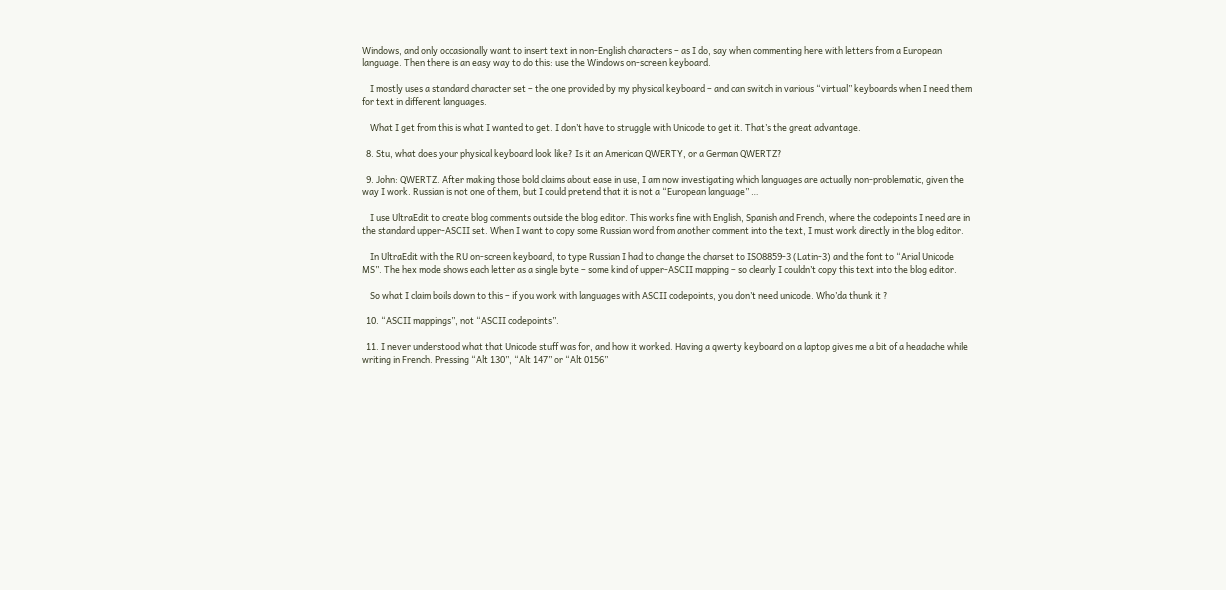Windows, and only occasionally want to insert text in non-English characters – as I do, say when commenting here with letters from a European language. Then there is an easy way to do this: use the Windows on-screen keyboard.

    I mostly uses a standard character set – the one provided by my physical keyboard – and can switch in various “virtual” keyboards when I need them for text in different languages.

    What I get from this is what I wanted to get. I don’t have to struggle with Unicode to get it. That’s the great advantage.

  8. Stu, what does your physical keyboard look like? Is it an American QWERTY, or a German QWERTZ?

  9. John: QWERTZ. After making those bold claims about ease in use, I am now investigating which languages are actually non-problematic, given the way I work. Russian is not one of them, but I could pretend that it is not a “European language” …

    I use UltraEdit to create blog comments outside the blog editor. This works fine with English, Spanish and French, where the codepoints I need are in the standard upper-ASCII set. When I want to copy some Russian word from another comment into the text, I must work directly in the blog editor.

    In UltraEdit with the RU on-screen keyboard, to type Russian I had to change the charset to ISO8859-3 (Latin-3) and the font to “Arial Unicode MS”. The hex mode shows each letter as a single byte – some kind of upper-ASCII mapping – so clearly I couldn’t copy this text into the blog editor.

    So what I claim boils down to this – if you work with languages with ASCII codepoints, you don’t need unicode. Who’da thunk it ?

  10. “ASCII mappings”, not “ASCII codepoints”.

  11. I never understood what that Unicode stuff was for, and how it worked. Having a qwerty keyboard on a laptop gives me a bit of a headache while writing in French. Pressing “Alt 130”, “Alt 147” or “Alt 0156”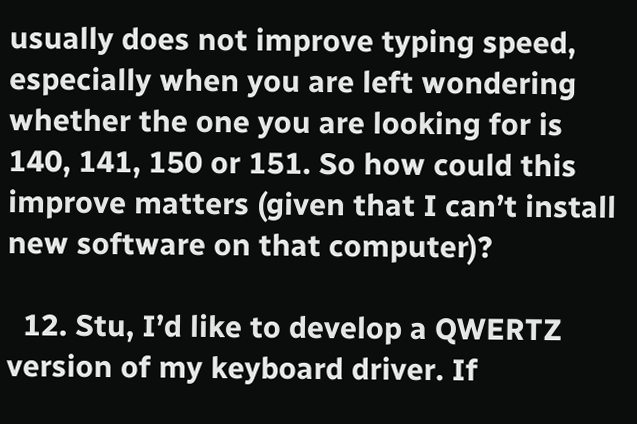usually does not improve typing speed, especially when you are left wondering whether the one you are looking for is 140, 141, 150 or 151. So how could this improve matters (given that I can’t install new software on that computer)?

  12. Stu, I’d like to develop a QWERTZ version of my keyboard driver. If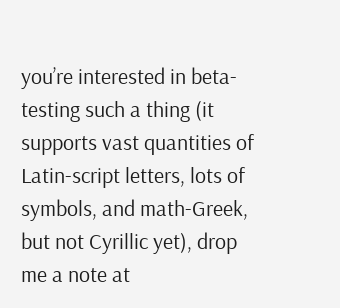you’re interested in beta-testing such a thing (it supports vast quantities of Latin-script letters, lots of symbols, and math-Greek, but not Cyrillic yet), drop me a note at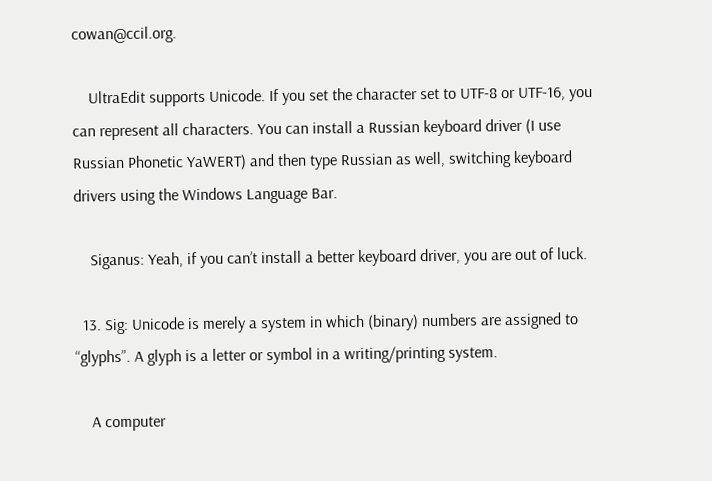cowan@ccil.org.

    UltraEdit supports Unicode. If you set the character set to UTF-8 or UTF-16, you can represent all characters. You can install a Russian keyboard driver (I use Russian Phonetic YaWERT) and then type Russian as well, switching keyboard drivers using the Windows Language Bar.

    Siganus: Yeah, if you can’t install a better keyboard driver, you are out of luck.

  13. Sig: Unicode is merely a system in which (binary) numbers are assigned to “glyphs”. A glyph is a letter or symbol in a writing/printing system.

    A computer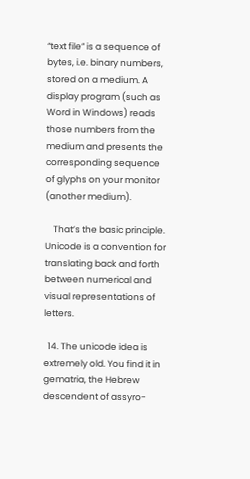“text file” is a sequence of bytes, i.e. binary numbers, stored on a medium. A display program (such as Word in Windows) reads those numbers from the medium and presents the corresponding sequence of glyphs on your monitor (another medium).

    That’s the basic principle. Unicode is a convention for translating back and forth between numerical and visual representations of letters.

  14. The unicode idea is extremely old. You find it in gematria, the Hebrew descendent of assyro-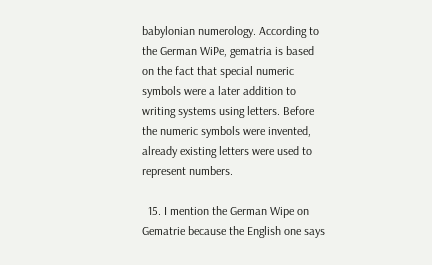babylonian numerology. According to the German WiPe, gematria is based on the fact that special numeric symbols were a later addition to writing systems using letters. Before the numeric symbols were invented, already existing letters were used to represent numbers.

  15. I mention the German Wipe on Gematrie because the English one says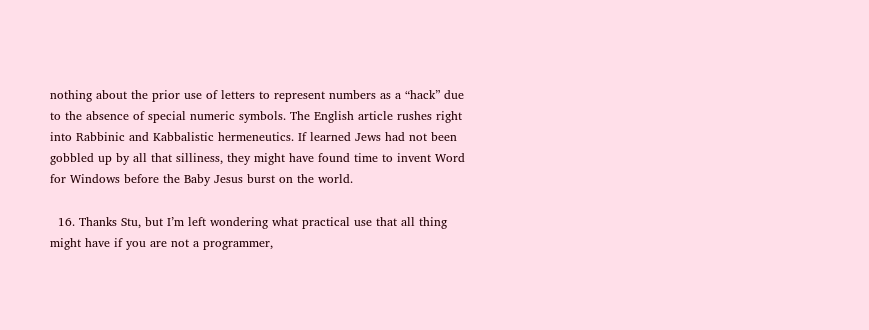nothing about the prior use of letters to represent numbers as a “hack” due to the absence of special numeric symbols. The English article rushes right into Rabbinic and Kabbalistic hermeneutics. If learned Jews had not been gobbled up by all that silliness, they might have found time to invent Word for Windows before the Baby Jesus burst on the world.

  16. Thanks Stu, but I’m left wondering what practical use that all thing might have if you are not a programmer,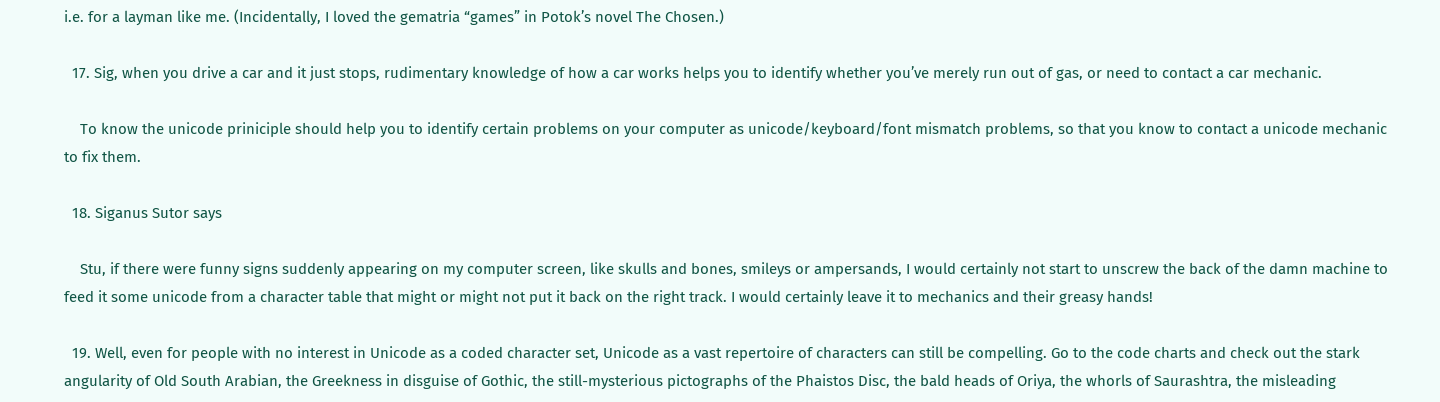i.e. for a layman like me. (Incidentally, I loved the gematria “games” in Potok’s novel The Chosen.)

  17. Sig, when you drive a car and it just stops, rudimentary knowledge of how a car works helps you to identify whether you’ve merely run out of gas, or need to contact a car mechanic.

    To know the unicode priniciple should help you to identify certain problems on your computer as unicode/keyboard/font mismatch problems, so that you know to contact a unicode mechanic to fix them.

  18. Siganus Sutor says

    Stu, if there were funny signs suddenly appearing on my computer screen, like skulls and bones, smileys or ampersands, I would certainly not start to unscrew the back of the damn machine to feed it some unicode from a character table that might or might not put it back on the right track. I would certainly leave it to mechanics and their greasy hands!

  19. Well, even for people with no interest in Unicode as a coded character set, Unicode as a vast repertoire of characters can still be compelling. Go to the code charts and check out the stark angularity of Old South Arabian, the Greekness in disguise of Gothic, the still-mysterious pictographs of the Phaistos Disc, the bald heads of Oriya, the whorls of Saurashtra, the misleading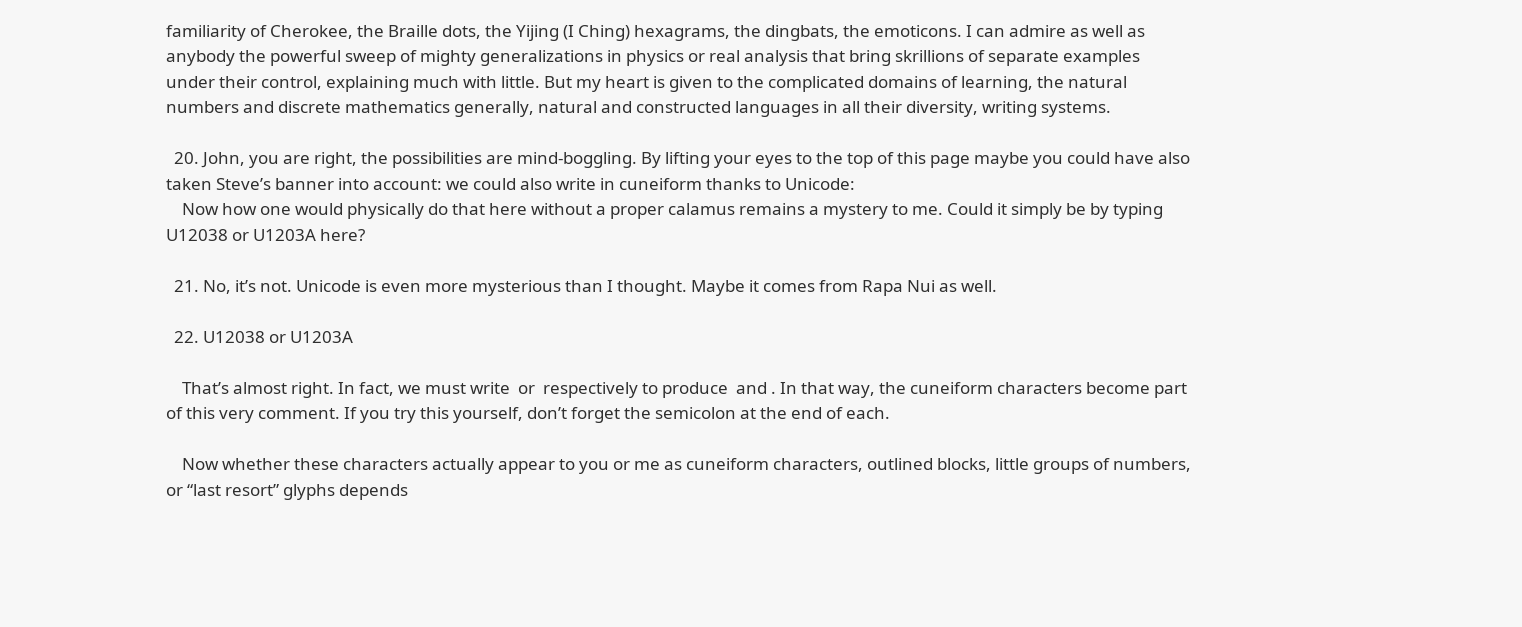familiarity of Cherokee, the Braille dots, the Yijing (I Ching) hexagrams, the dingbats, the emoticons. I can admire as well as anybody the powerful sweep of mighty generalizations in physics or real analysis that bring skrillions of separate examples under their control, explaining much with little. But my heart is given to the complicated domains of learning, the natural numbers and discrete mathematics generally, natural and constructed languages in all their diversity, writing systems.

  20. John, you are right, the possibilities are mind-boggling. By lifting your eyes to the top of this page maybe you could have also taken Steve’s banner into account: we could also write in cuneiform thanks to Unicode:
    Now how one would physically do that here without a proper calamus remains a mystery to me. Could it simply be by typing U12038 or U1203A here?

  21. No, it’s not. Unicode is even more mysterious than I thought. Maybe it comes from Rapa Nui as well.

  22. U12038 or U1203A

    That’s almost right. In fact, we must write  or  respectively to produce  and . In that way, the cuneiform characters become part of this very comment. If you try this yourself, don’t forget the semicolon at the end of each.

    Now whether these characters actually appear to you or me as cuneiform characters, outlined blocks, little groups of numbers, or “last resort” glyphs depends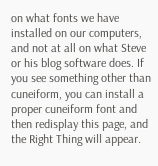on what fonts we have installed on our computers, and not at all on what Steve or his blog software does. If you see something other than cuneiform, you can install a proper cuneiform font and then redisplay this page, and the Right Thing will appear.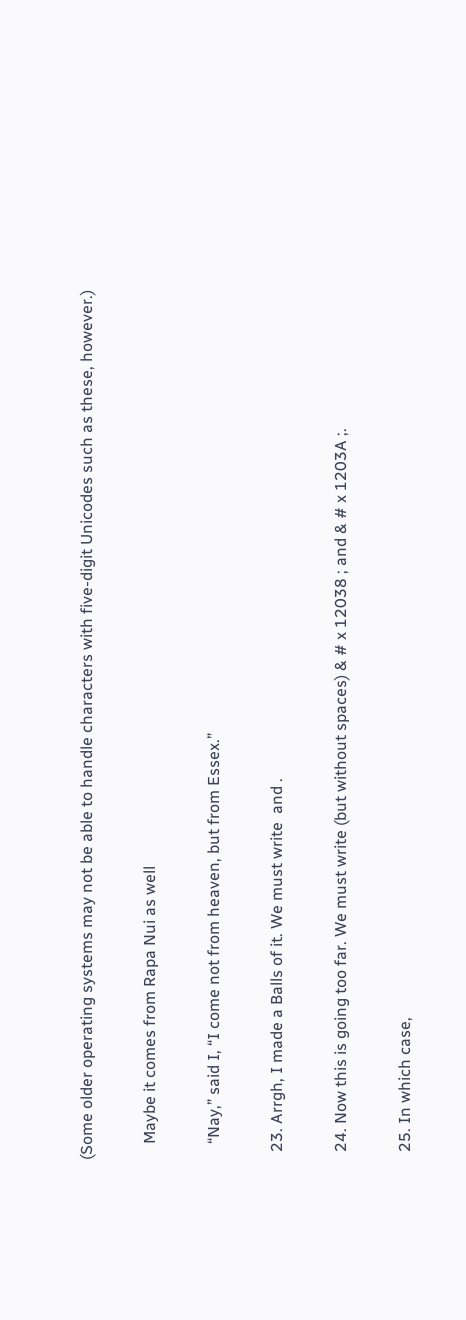(Some older operating systems may not be able to handle characters with five-digit Unicodes such as these, however.)

    Maybe it comes from Rapa Nui as well

    “Nay,” said I, “I come not from heaven, but from Essex.”

  23. Arrgh, I made a Balls of it. We must write  and .

  24. Now this is going too far. We must write (but without spaces) & # x 12038 ; and & # x 1203A ;.

  25. In which case,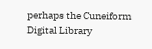perhaps the Cuneiform Digital Library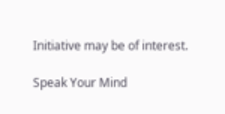Initiative may be of interest.

Speak Your Mind